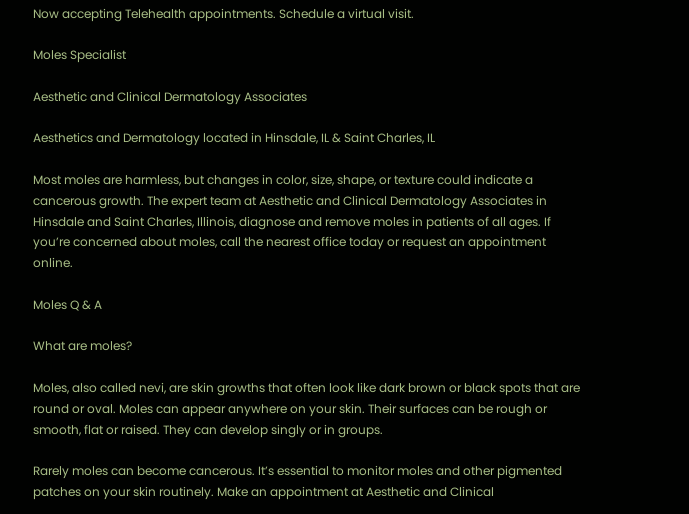Now accepting Telehealth appointments. Schedule a virtual visit.

Moles Specialist

Aesthetic and Clinical Dermatology Associates

Aesthetics and Dermatology located in Hinsdale, IL & Saint Charles, IL

Most moles are harmless, but changes in color, size, shape, or texture could indicate a cancerous growth. The expert team at Aesthetic and Clinical Dermatology Associates in Hinsdale and Saint Charles, Illinois, diagnose and remove moles in patients of all ages. If you’re concerned about moles, call the nearest office today or request an appointment online.

Moles Q & A

What are moles?

Moles, also called nevi, are skin growths that often look like dark brown or black spots that are round or oval. Moles can appear anywhere on your skin. Their surfaces can be rough or smooth, flat or raised. They can develop singly or in groups.

Rarely moles can become cancerous. It’s essential to monitor moles and other pigmented patches on your skin routinely. Make an appointment at Aesthetic and Clinical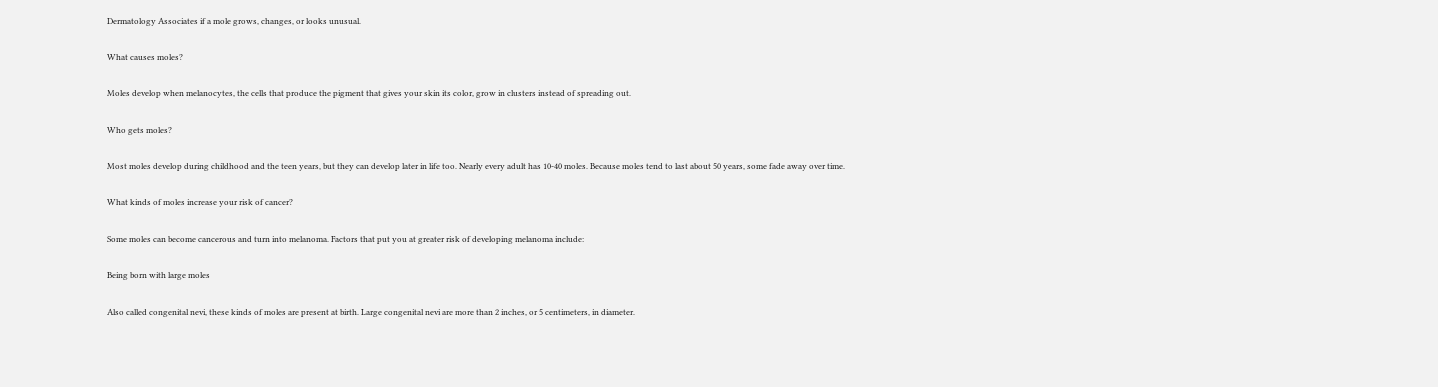Dermatology Associates if a mole grows, changes, or looks unusual.

What causes moles?

Moles develop when melanocytes, the cells that produce the pigment that gives your skin its color, grow in clusters instead of spreading out.

Who gets moles?

Most moles develop during childhood and the teen years, but they can develop later in life too. Nearly every adult has 10-40 moles. Because moles tend to last about 50 years, some fade away over time.

What kinds of moles increase your risk of cancer?

Some moles can become cancerous and turn into melanoma. Factors that put you at greater risk of developing melanoma include:

Being born with large moles

Also called congenital nevi, these kinds of moles are present at birth. Large congenital nevi are more than 2 inches, or 5 centimeters, in diameter.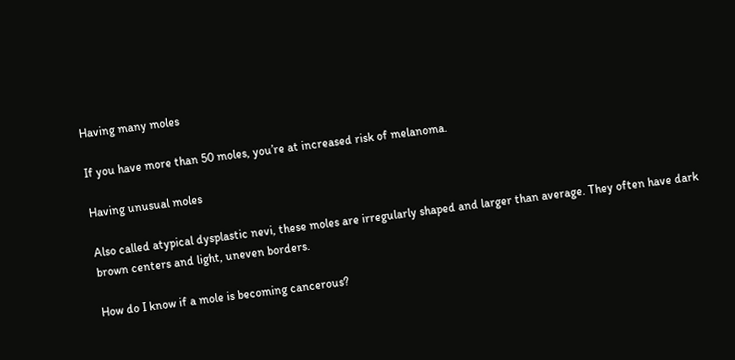Having many moles

If you have more than 50 moles, you’re at increased risk of melanoma.

Having unusual moles

Also called atypical dysplastic nevi, these moles are irregularly shaped and larger than average. They often have dark brown centers and light, uneven borders.

How do I know if a mole is becoming cancerous?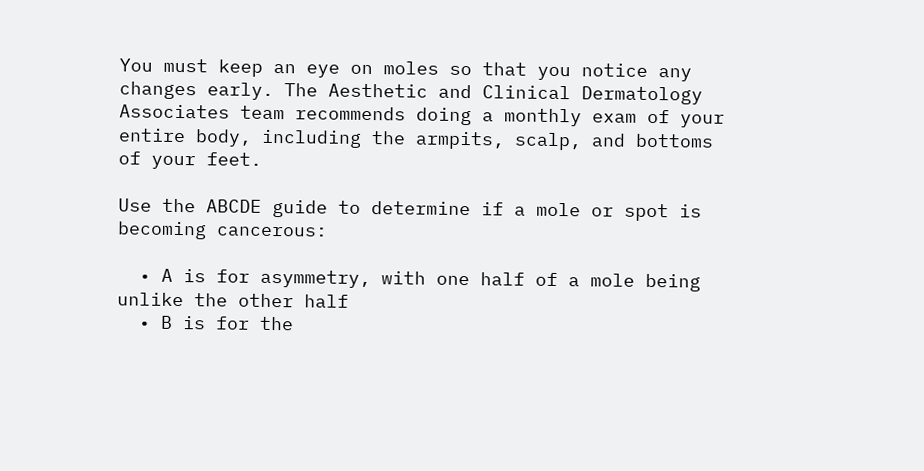You must keep an eye on moles so that you notice any changes early. The Aesthetic and Clinical Dermatology Associates team recommends doing a monthly exam of your entire body, including the armpits, scalp, and bottoms of your feet.

Use the ABCDE guide to determine if a mole or spot is becoming cancerous:

  • A is for asymmetry, with one half of a mole being unlike the other half
  • B is for the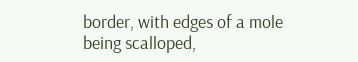border, with edges of a mole being scalloped,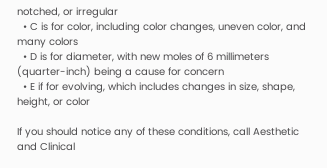notched, or irregular
  • C is for color, including color changes, uneven color, and many colors
  • D is for diameter, with new moles of 6 millimeters (quarter-inch) being a cause for concern
  • E if for evolving, which includes changes in size, shape, height, or color

If you should notice any of these conditions, call Aesthetic and Clinical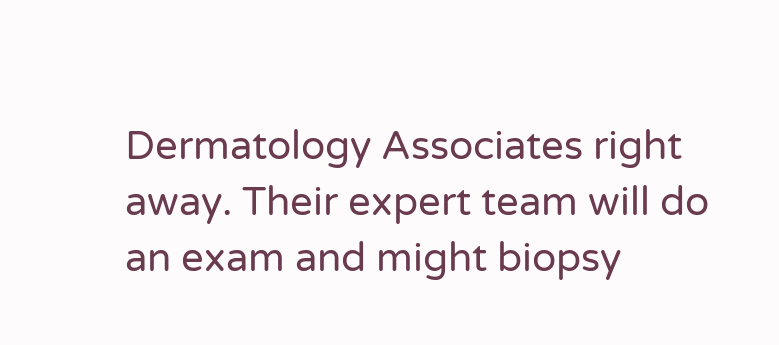Dermatology Associates right away. Their expert team will do an exam and might biopsy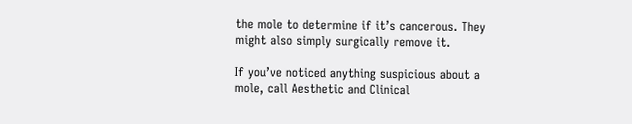the mole to determine if it’s cancerous. They might also simply surgically remove it.

If you’ve noticed anything suspicious about a mole, call Aesthetic and Clinical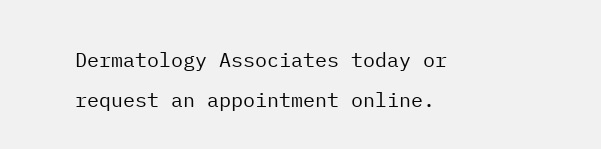Dermatology Associates today or request an appointment online.